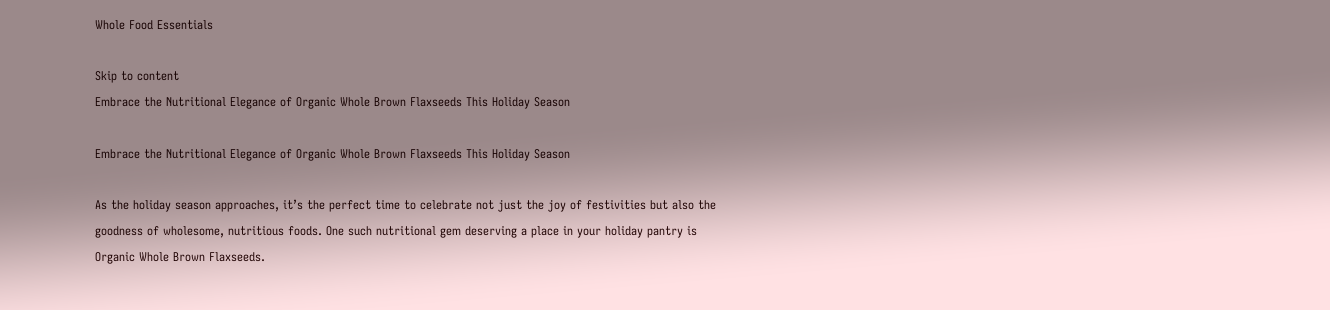Whole Food Essentials

Skip to content
Embrace the Nutritional Elegance of Organic Whole Brown Flaxseeds This Holiday Season

Embrace the Nutritional Elegance of Organic Whole Brown Flaxseeds This Holiday Season

As the holiday season approaches, it’s the perfect time to celebrate not just the joy of festivities but also the goodness of wholesome, nutritious foods. One such nutritional gem deserving a place in your holiday pantry is Organic Whole Brown Flaxseeds.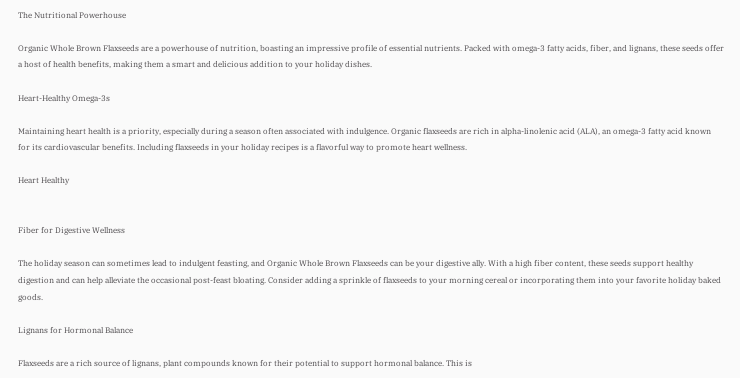The Nutritional Powerhouse

Organic Whole Brown Flaxseeds are a powerhouse of nutrition, boasting an impressive profile of essential nutrients. Packed with omega-3 fatty acids, fiber, and lignans, these seeds offer a host of health benefits, making them a smart and delicious addition to your holiday dishes.

Heart-Healthy Omega-3s

Maintaining heart health is a priority, especially during a season often associated with indulgence. Organic flaxseeds are rich in alpha-linolenic acid (ALA), an omega-3 fatty acid known for its cardiovascular benefits. Including flaxseeds in your holiday recipes is a flavorful way to promote heart wellness.

Heart Healthy


Fiber for Digestive Wellness

The holiday season can sometimes lead to indulgent feasting, and Organic Whole Brown Flaxseeds can be your digestive ally. With a high fiber content, these seeds support healthy digestion and can help alleviate the occasional post-feast bloating. Consider adding a sprinkle of flaxseeds to your morning cereal or incorporating them into your favorite holiday baked goods.

Lignans for Hormonal Balance

Flaxseeds are a rich source of lignans, plant compounds known for their potential to support hormonal balance. This is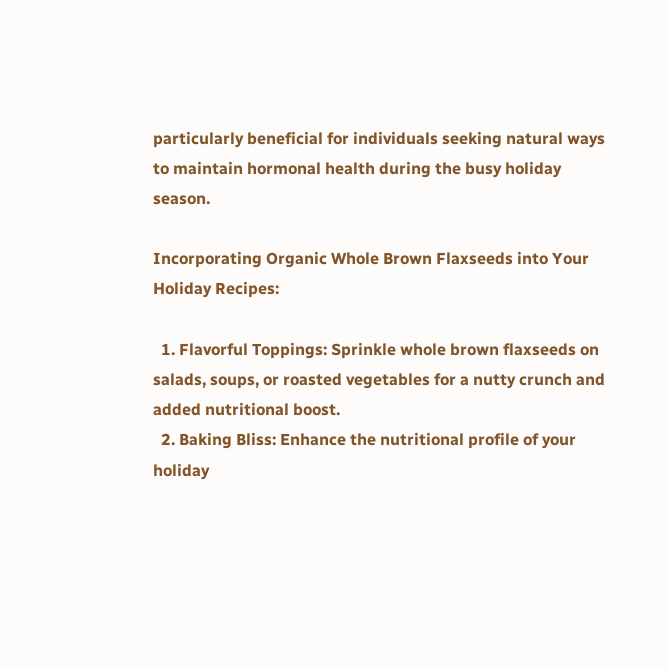particularly beneficial for individuals seeking natural ways to maintain hormonal health during the busy holiday season.

Incorporating Organic Whole Brown Flaxseeds into Your Holiday Recipes:

  1. Flavorful Toppings: Sprinkle whole brown flaxseeds on salads, soups, or roasted vegetables for a nutty crunch and added nutritional boost.
  2. Baking Bliss: Enhance the nutritional profile of your holiday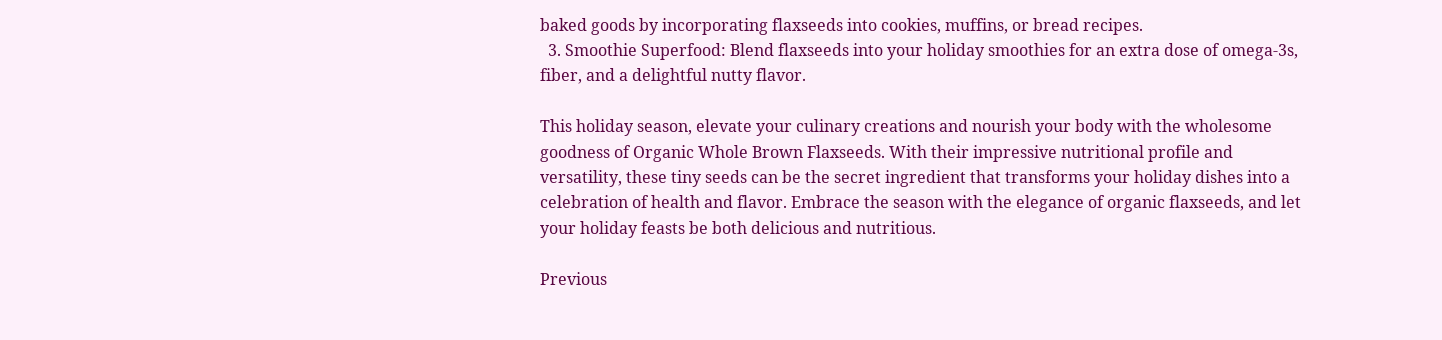baked goods by incorporating flaxseeds into cookies, muffins, or bread recipes.
  3. Smoothie Superfood: Blend flaxseeds into your holiday smoothies for an extra dose of omega-3s, fiber, and a delightful nutty flavor.

This holiday season, elevate your culinary creations and nourish your body with the wholesome goodness of Organic Whole Brown Flaxseeds. With their impressive nutritional profile and versatility, these tiny seeds can be the secret ingredient that transforms your holiday dishes into a celebration of health and flavor. Embrace the season with the elegance of organic flaxseeds, and let your holiday feasts be both delicious and nutritious.

Previous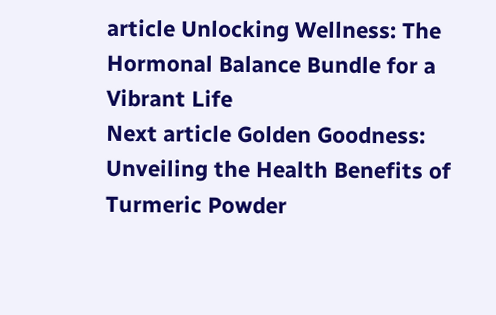article Unlocking Wellness: The Hormonal Balance Bundle for a Vibrant Life
Next article Golden Goodness: Unveiling the Health Benefits of Turmeric Powder